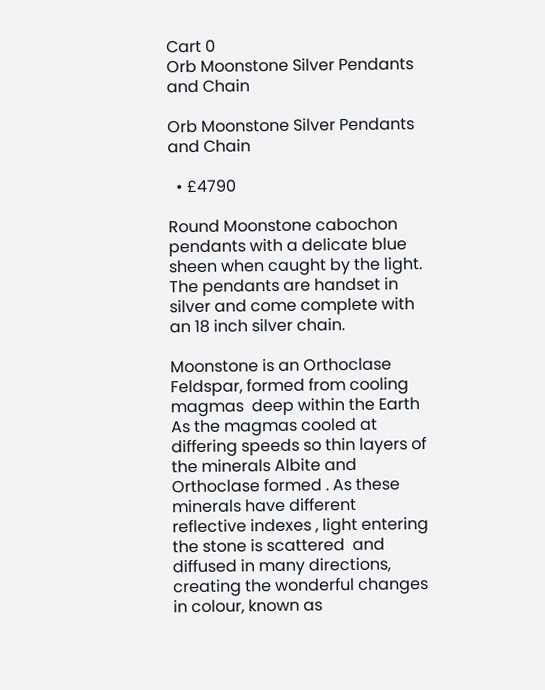Cart 0
Orb Moonstone Silver Pendants and Chain

Orb Moonstone Silver Pendants and Chain

  • £4790

Round Moonstone cabochon pendants with a delicate blue sheen when caught by the light. The pendants are handset in silver and come complete with an 18 inch silver chain.

Moonstone is an Orthoclase Feldspar, formed from cooling magmas  deep within the Earth As the magmas cooled at differing speeds so thin layers of the minerals Albite and Orthoclase formed . As these minerals have different reflective indexes , light entering the stone is scattered  and diffused in many directions, creating the wonderful changes in colour, known as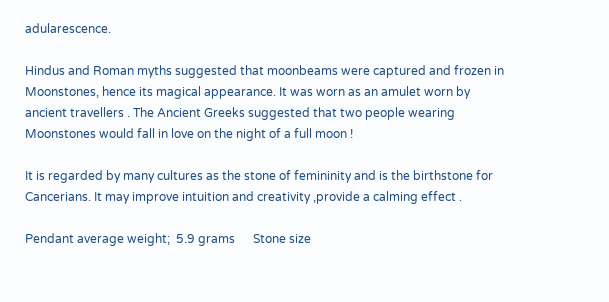adularescence.

Hindus and Roman myths suggested that moonbeams were captured and frozen in Moonstones, hence its magical appearance. It was worn as an amulet worn by ancient travellers . The Ancient Greeks suggested that two people wearing Moonstones would fall in love on the night of a full moon !

It is regarded by many cultures as the stone of femininity and is the birthstone for Cancerians. It may improve intuition and creativity ,provide a calming effect .

Pendant average weight;  5.9 grams      Stone size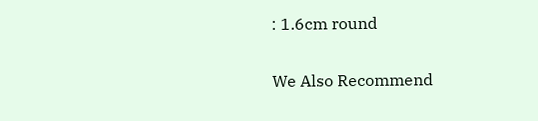: 1.6cm round

We Also Recommend